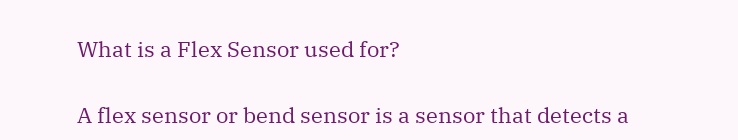What is a Flex Sensor used for?

A flex sensor or bend sensor is a sensor that detects a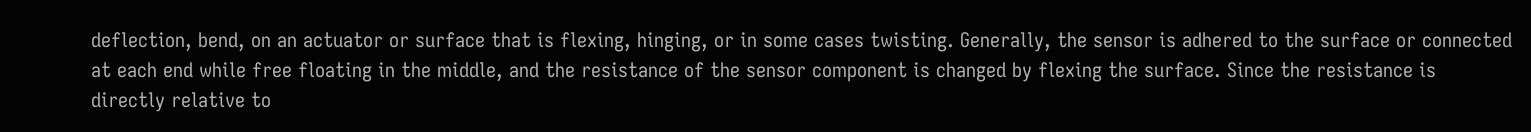deflection, bend, on an actuator or surface that is flexing, hinging, or in some cases twisting. Generally, the sensor is adhered to the surface or connected at each end while free floating in the middle, and the resistance of the sensor component is changed by flexing the surface. Since the resistance is directly relative to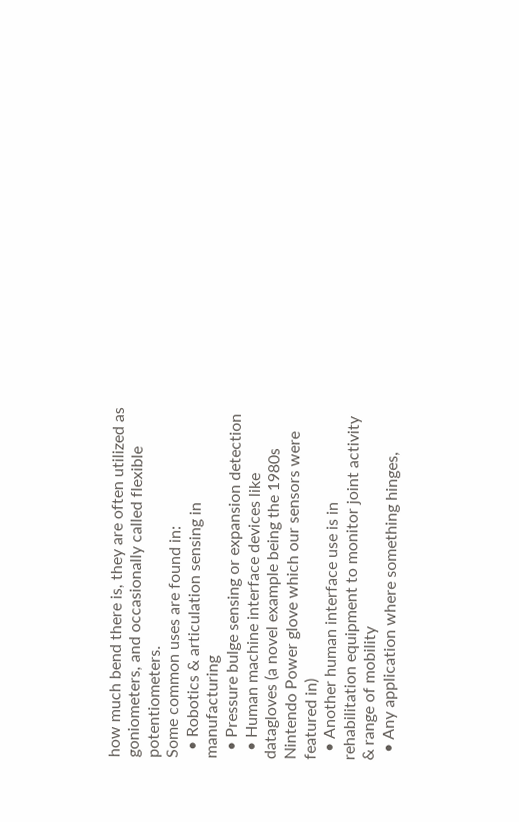how much bend there is, they are often utilized as goniometers, and occasionally called flexible potentiometers.
Some common uses are found in:
  • Robotics & articulation sensing in manufacturing
  • Pressure bulge sensing or expansion detection
  • Human machine interface devices like datagloves (a novel example being the 1980s Nintendo Power glove which our sensors were featured in)
  • Another human interface use is in rehabilitation equipment to monitor joint activity & range of mobility
  • Any application where something hinges,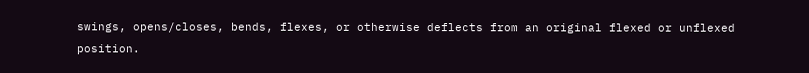swings, opens/closes, bends, flexes, or otherwise deflects from an original flexed or unflexed position.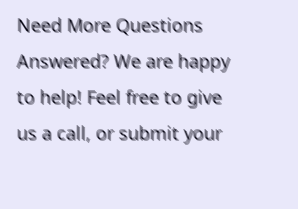Need More Questions Answered? We are happy to help! Feel free to give us a call, or submit your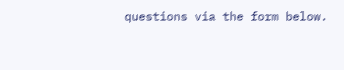questions via the form below.